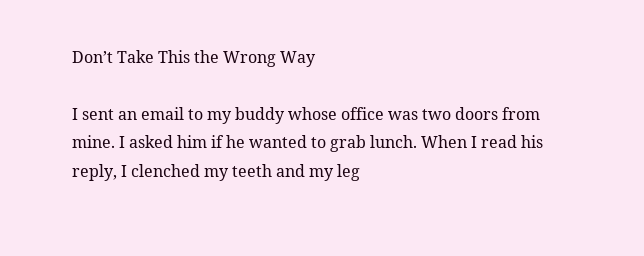Don’t Take This the Wrong Way

I sent an email to my buddy whose office was two doors from mine. I asked him if he wanted to grab lunch. When I read his reply, I clenched my teeth and my leg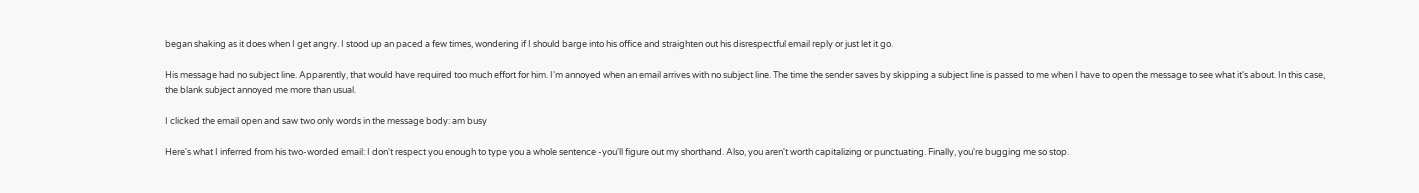began shaking as it does when I get angry. I stood up an paced a few times, wondering if I should barge into his office and straighten out his disrespectful email reply or just let it go.

His message had no subject line. Apparently, that would have required too much effort for him. I'm annoyed when an email arrives with no subject line. The time the sender saves by skipping a subject line is passed to me when I have to open the message to see what it's about. In this case, the blank subject annoyed me more than usual.

I clicked the email open and saw two only words in the message body: am busy

Here's what I inferred from his two-worded email: I don't respect you enough to type you a whole sentence -you'll figure out my shorthand. Also, you aren't worth capitalizing or punctuating. Finally, you're bugging me so stop.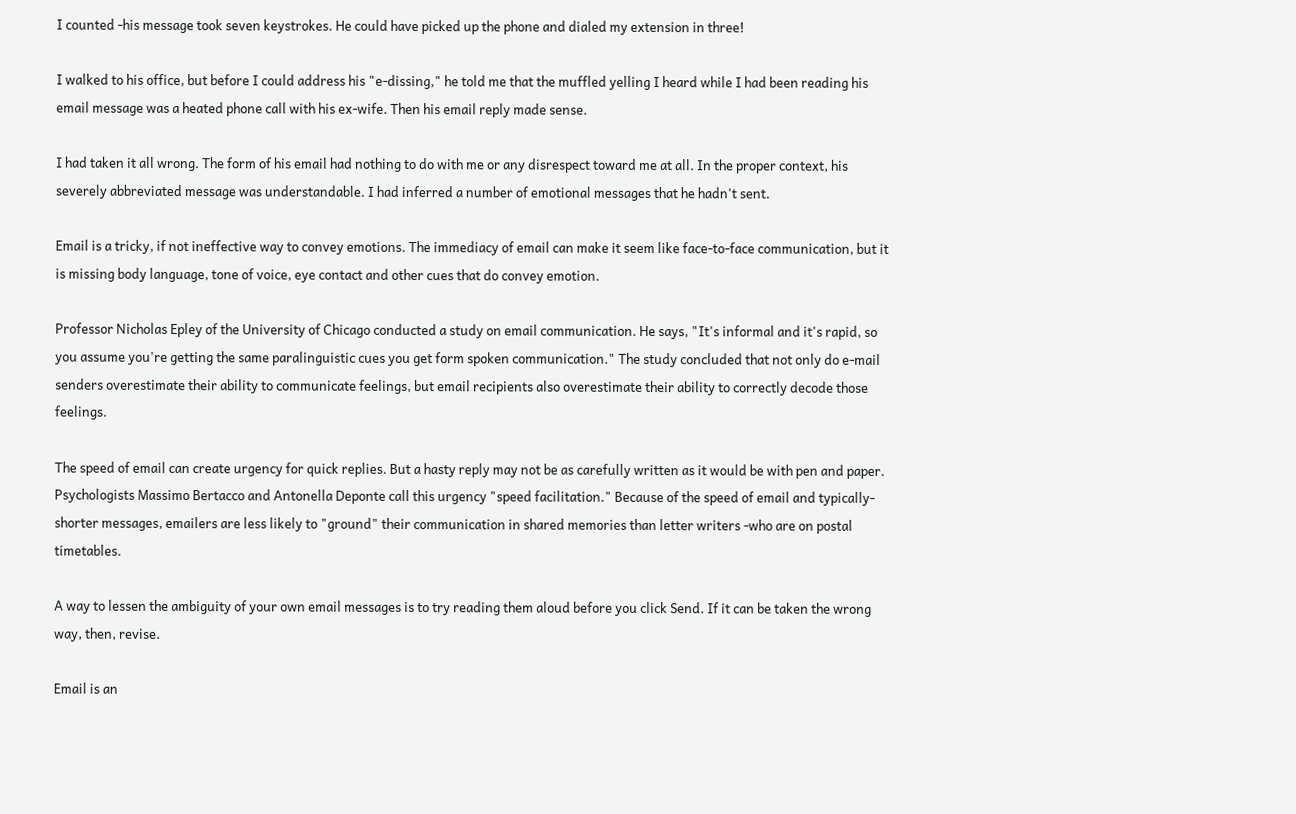I counted -his message took seven keystrokes. He could have picked up the phone and dialed my extension in three!

I walked to his office, but before I could address his "e-dissing," he told me that the muffled yelling I heard while I had been reading his email message was a heated phone call with his ex-wife. Then his email reply made sense.

I had taken it all wrong. The form of his email had nothing to do with me or any disrespect toward me at all. In the proper context, his severely abbreviated message was understandable. I had inferred a number of emotional messages that he hadn't sent.

Email is a tricky, if not ineffective way to convey emotions. The immediacy of email can make it seem like face-to-face communication, but it is missing body language, tone of voice, eye contact and other cues that do convey emotion.

Professor Nicholas Epley of the University of Chicago conducted a study on email communication. He says, "It's informal and it's rapid, so you assume you're getting the same paralinguistic cues you get form spoken communication." The study concluded that not only do e-mail senders overestimate their ability to communicate feelings, but email recipients also overestimate their ability to correctly decode those feelings.

The speed of email can create urgency for quick replies. But a hasty reply may not be as carefully written as it would be with pen and paper. Psychologists Massimo Bertacco and Antonella Deponte call this urgency "speed facilitation." Because of the speed of email and typically-shorter messages, emailers are less likely to "ground" their communication in shared memories than letter writers -who are on postal timetables.

A way to lessen the ambiguity of your own email messages is to try reading them aloud before you click Send. If it can be taken the wrong way, then, revise.

Email is an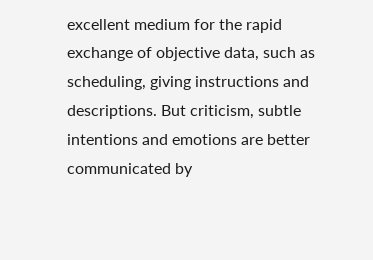excellent medium for the rapid exchange of objective data, such as scheduling, giving instructions and descriptions. But criticism, subtle intentions and emotions are better communicated by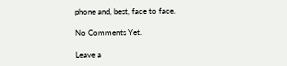phone and, best, face to face.

No Comments Yet.

Leave a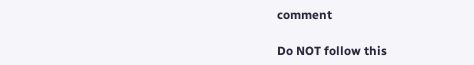comment

Do NOT follow this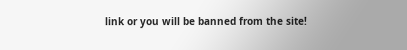link or you will be banned from the site!